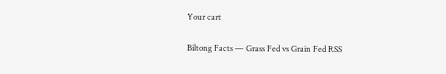Your cart

Biltong Facts — Grass Fed vs Grain Fed RSS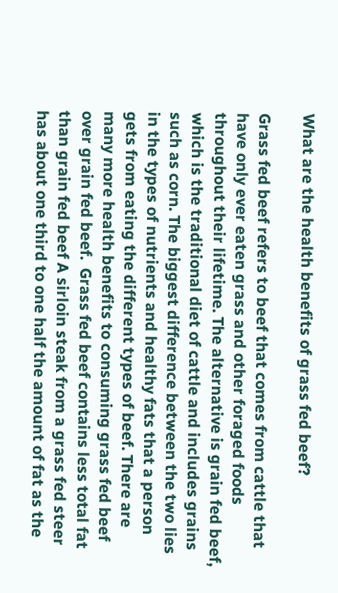What are the health benefits of grass fed beef?

Grass fed beef refers to beef that comes from cattle that have only ever eaten grass and other foraged foods throughout their lifetime. The alternative is grain fed beef, which is the traditional diet of cattle and includes grains such as corn. The biggest difference between the two lies in the types of nutrients and healthy fats that a person gets from eating the different types of beef. There are many more health benefits to consuming grass fed beef over grain fed beef.  Grass fed beef contains less total fat than grain fed beef A sirloin steak from a grass fed steer has about one third to one half the amount of fat as the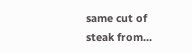same cut of steak from...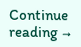Continue reading →